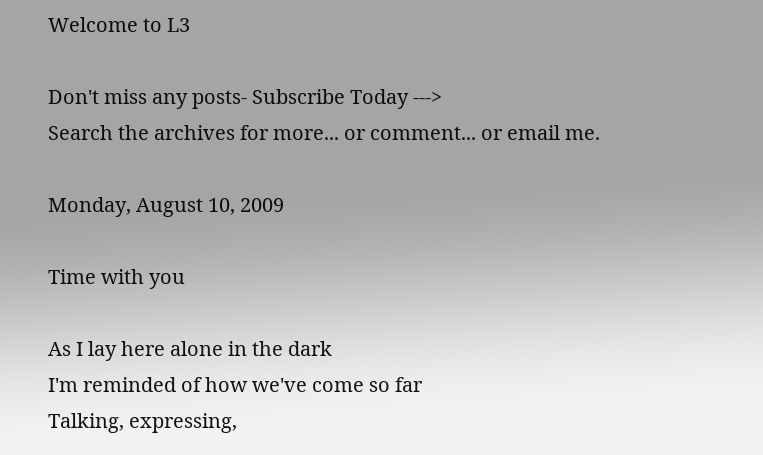Welcome to L3

Don't miss any posts- Subscribe Today --->
Search the archives for more... or comment... or email me.

Monday, August 10, 2009

Time with you

As I lay here alone in the dark
I'm reminded of how we've come so far
Talking, expressing,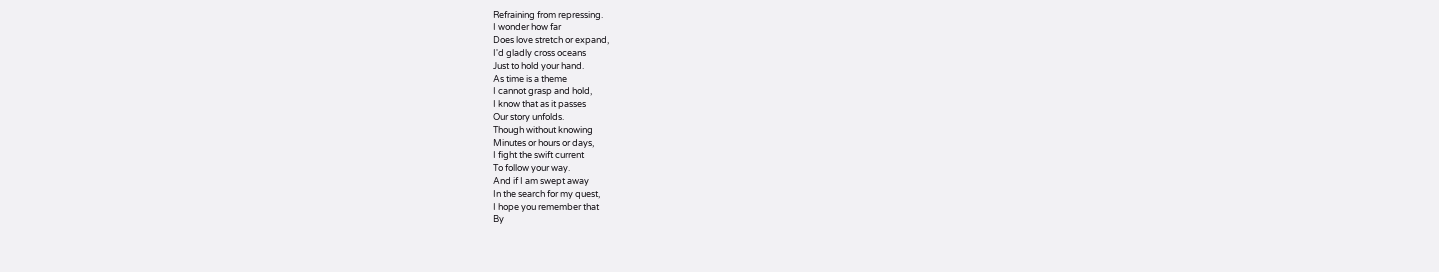Refraining from repressing.
I wonder how far
Does love stretch or expand,
I'd gladly cross oceans
Just to hold your hand.
As time is a theme
I cannot grasp and hold,
I know that as it passes
Our story unfolds.
Though without knowing
Minutes or hours or days,
I fight the swift current
To follow your way.
And if I am swept away
In the search for my quest,
I hope you remember that
By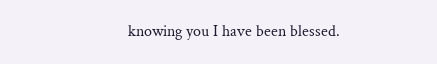knowing you I have been blessed.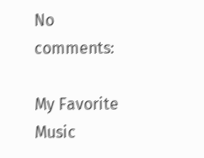No comments:

My Favorite Music